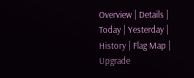Overview | Details | Today | Yesterday | History | Flag Map | Upgrade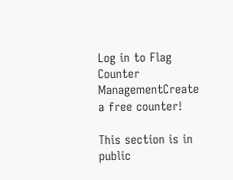Log in to Flag Counter ManagementCreate a free counter!

This section is in public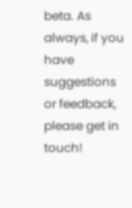beta. As always, if you have suggestions or feedback, please get in touch!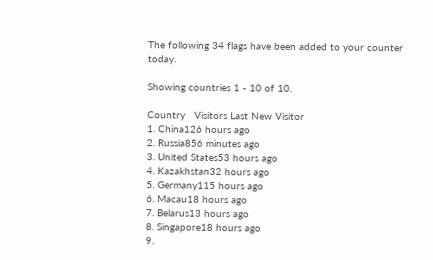The following 34 flags have been added to your counter today.

Showing countries 1 - 10 of 10.

Country   Visitors Last New Visitor
1. China126 hours ago
2. Russia856 minutes ago
3. United States53 hours ago
4. Kazakhstan32 hours ago
5. Germany115 hours ago
6. Macau18 hours ago
7. Belarus13 hours ago
8. Singapore18 hours ago
9.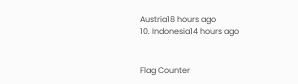Austria18 hours ago
10. Indonesia14 hours ago


Flag Counter